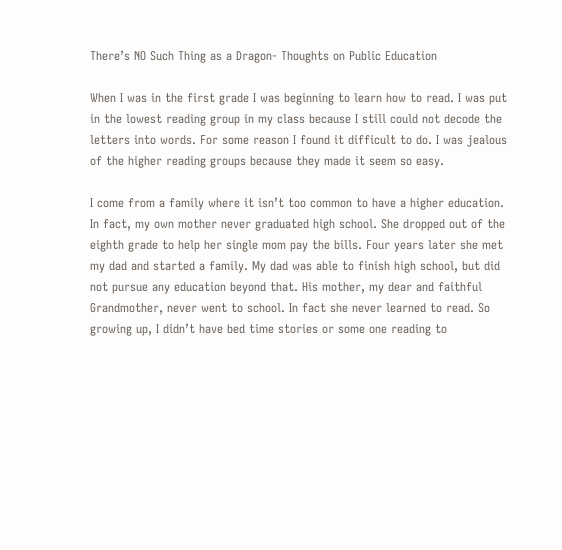There’s NO Such Thing as a Dragon- Thoughts on Public Education

When I was in the first grade I was beginning to learn how to read. I was put in the lowest reading group in my class because I still could not decode the letters into words. For some reason I found it difficult to do. I was jealous of the higher reading groups because they made it seem so easy.

I come from a family where it isn’t too common to have a higher education. In fact, my own mother never graduated high school. She dropped out of the eighth grade to help her single mom pay the bills. Four years later she met my dad and started a family. My dad was able to finish high school, but did not pursue any education beyond that. His mother, my dear and faithful Grandmother, never went to school. In fact she never learned to read. So growing up, I didn’t have bed time stories or some one reading to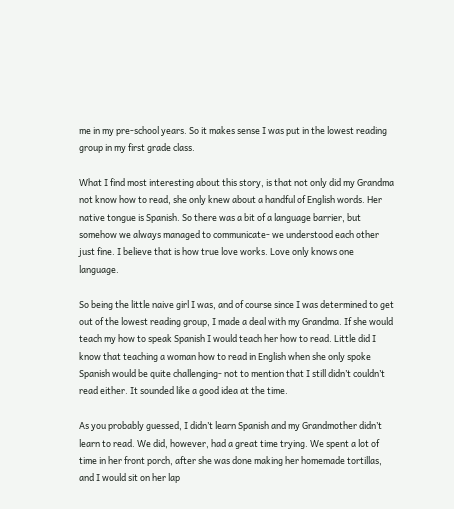me in my pre-school years. So it makes sense I was put in the lowest reading group in my first grade class.

What I find most interesting about this story, is that not only did my Grandma not know how to read, she only knew about a handful of English words. Her native tongue is Spanish. So there was a bit of a language barrier, but somehow we always managed to communicate- we understood each other just fine. I believe that is how true love works. Love only knows one language.

So being the little naive girl I was, and of course since I was determined to get out of the lowest reading group, I made a deal with my Grandma. If she would teach my how to speak Spanish I would teach her how to read. Little did I know that teaching a woman how to read in English when she only spoke Spanish would be quite challenging- not to mention that I still didn’t couldn’t read either. It sounded like a good idea at the time.

As you probably guessed, I didn’t learn Spanish and my Grandmother didn’t learn to read. We did, however, had a great time trying. We spent a lot of time in her front porch, after she was done making her homemade tortillas, and I would sit on her lap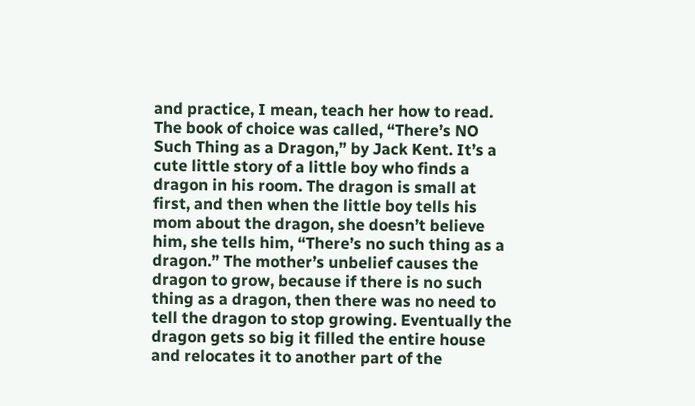and practice, I mean, teach her how to read. The book of choice was called, “There’s NO Such Thing as a Dragon,” by Jack Kent. It’s a cute little story of a little boy who finds a dragon in his room. The dragon is small at first, and then when the little boy tells his mom about the dragon, she doesn’t believe him, she tells him, “There’s no such thing as a dragon.” The mother’s unbelief causes the dragon to grow, because if there is no such thing as a dragon, then there was no need to tell the dragon to stop growing. Eventually the dragon gets so big it filled the entire house and relocates it to another part of the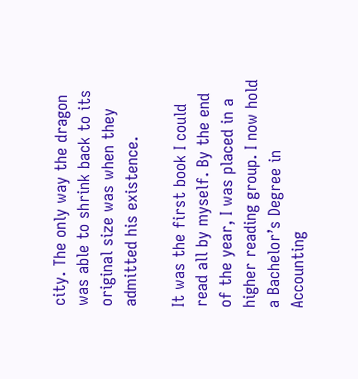city. The only way the dragon was able to shrink back to its original size was when they admitted his existence.

It was the first book I could read all by myself. By the end of the year, I was placed in a higher reading group. I now hold a Bachelor’s Degree in Accounting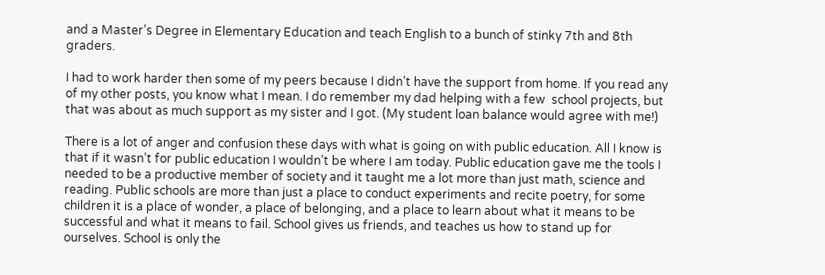and a Master’s Degree in Elementary Education and teach English to a bunch of stinky 7th and 8th graders.

I had to work harder then some of my peers because I didn’t have the support from home. If you read any of my other posts, you know what I mean. I do remember my dad helping with a few  school projects, but that was about as much support as my sister and I got. (My student loan balance would agree with me!)

There is a lot of anger and confusion these days with what is going on with public education. All I know is that if it wasn’t for public education I wouldn’t be where I am today. Public education gave me the tools I needed to be a productive member of society and it taught me a lot more than just math, science and reading. Public schools are more than just a place to conduct experiments and recite poetry, for some children it is a place of wonder, a place of belonging, and a place to learn about what it means to be successful and what it means to fail. School gives us friends, and teaches us how to stand up for ourselves. School is only the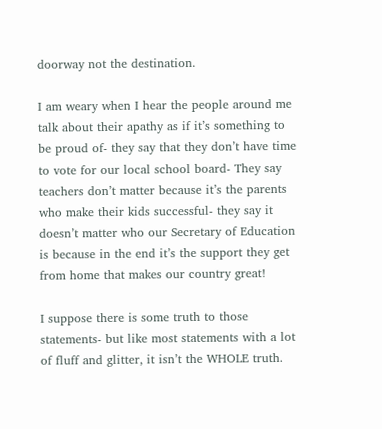doorway not the destination.

I am weary when I hear the people around me talk about their apathy as if it’s something to be proud of- they say that they don’t have time to vote for our local school board- They say teachers don’t matter because it’s the parents who make their kids successful- they say it doesn’t matter who our Secretary of Education is because in the end it’s the support they get from home that makes our country great!

I suppose there is some truth to those statements- but like most statements with a lot of fluff and glitter, it isn’t the WHOLE truth.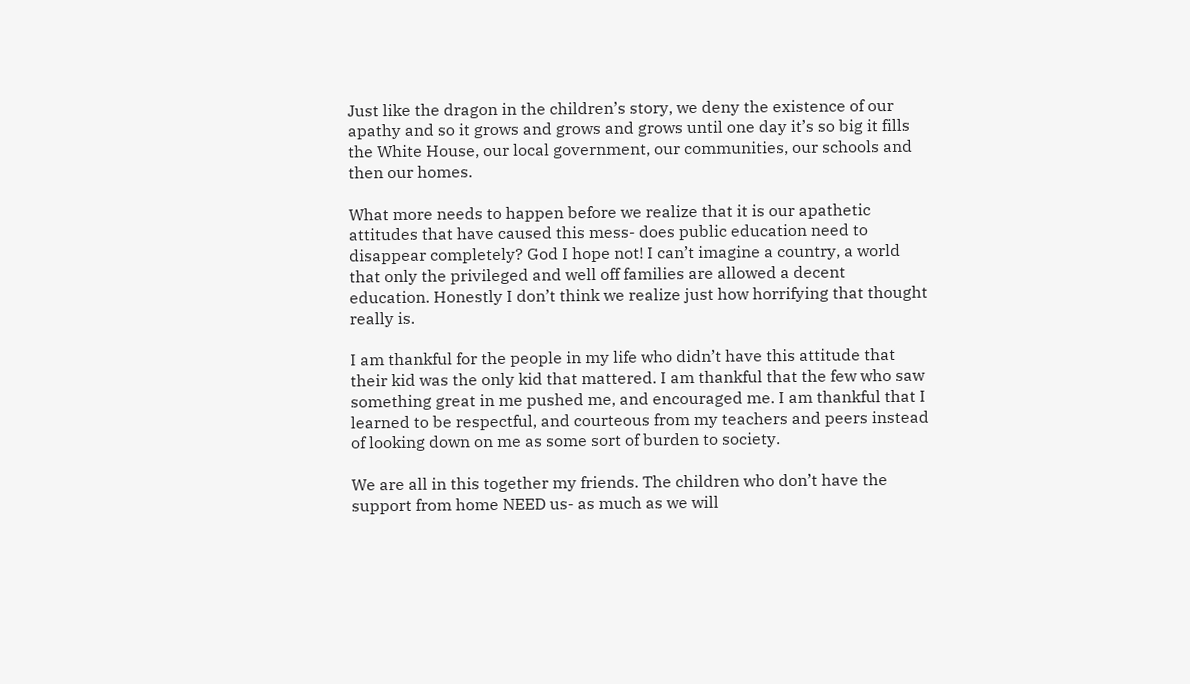Just like the dragon in the children’s story, we deny the existence of our apathy and so it grows and grows and grows until one day it’s so big it fills the White House, our local government, our communities, our schools and then our homes.

What more needs to happen before we realize that it is our apathetic attitudes that have caused this mess- does public education need to disappear completely? God I hope not! I can’t imagine a country, a world that only the privileged and well off families are allowed a decent education. Honestly I don’t think we realize just how horrifying that thought really is.

I am thankful for the people in my life who didn’t have this attitude that their kid was the only kid that mattered. I am thankful that the few who saw something great in me pushed me, and encouraged me. I am thankful that I learned to be respectful, and courteous from my teachers and peers instead of looking down on me as some sort of burden to society.

We are all in this together my friends. The children who don’t have the support from home NEED us- as much as we will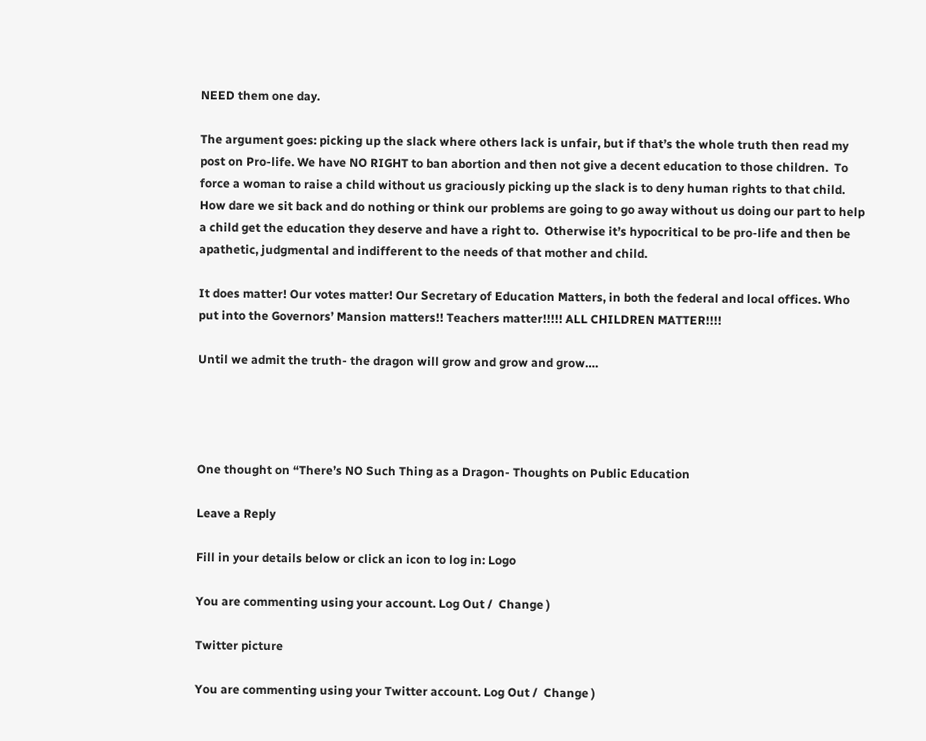NEED them one day.

The argument goes: picking up the slack where others lack is unfair, but if that’s the whole truth then read my post on Pro-life. We have NO RIGHT to ban abortion and then not give a decent education to those children.  To force a woman to raise a child without us graciously picking up the slack is to deny human rights to that child. How dare we sit back and do nothing or think our problems are going to go away without us doing our part to help a child get the education they deserve and have a right to.  Otherwise it’s hypocritical to be pro-life and then be apathetic, judgmental and indifferent to the needs of that mother and child.

It does matter! Our votes matter! Our Secretary of Education Matters, in both the federal and local offices. Who put into the Governors’ Mansion matters!! Teachers matter!!!!! ALL CHILDREN MATTER!!!!

Until we admit the truth- the dragon will grow and grow and grow….




One thought on “There’s NO Such Thing as a Dragon- Thoughts on Public Education

Leave a Reply

Fill in your details below or click an icon to log in: Logo

You are commenting using your account. Log Out /  Change )

Twitter picture

You are commenting using your Twitter account. Log Out /  Change )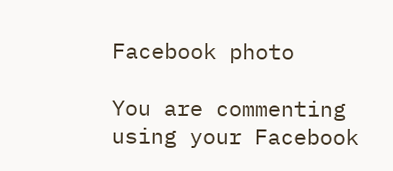Facebook photo

You are commenting using your Facebook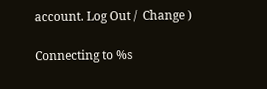account. Log Out /  Change )

Connecting to %s